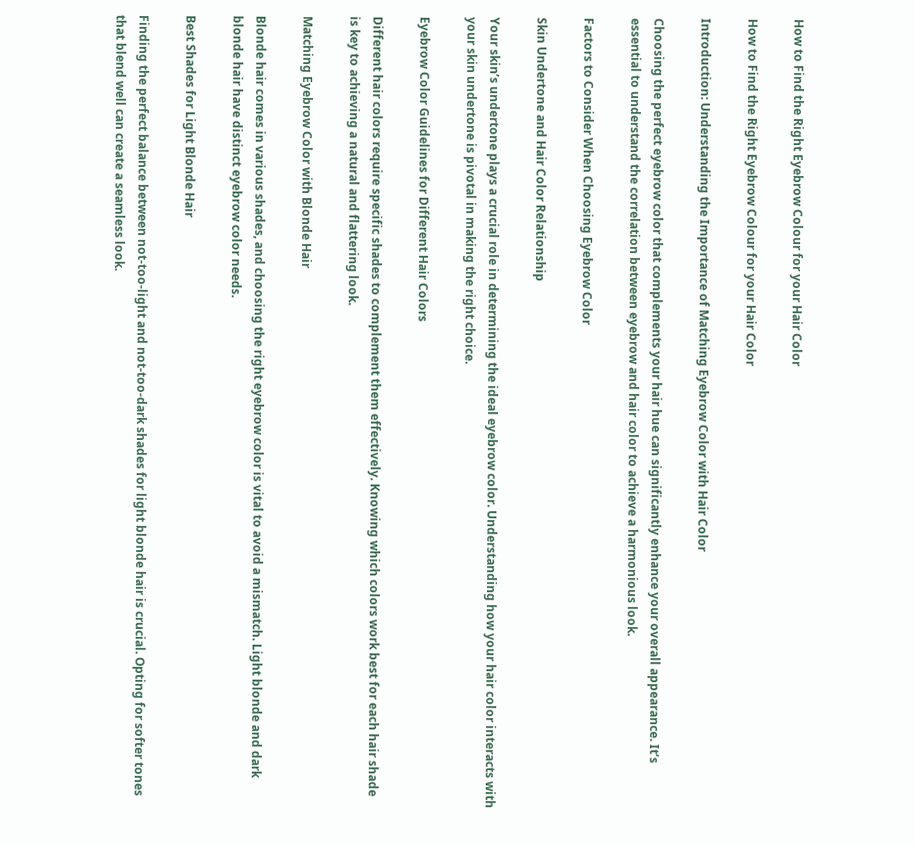How to Find the Right Eyebrow Colour for your Hair Color

How to Find the Right Eyebrow Colour for your Hair Color

Introduction: Understanding the Importance of Matching Eyebrow Color with Hair Color

Choosing the perfect eyebrow color that complements your hair hue can significantly enhance your overall appearance. It’s essential to understand the correlation between eyebrow and hair color to achieve a harmonious look.

Factors to Consider When Choosing Eyebrow Color

Skin Undertone and Hair Color Relationship

Your skin’s undertone plays a crucial role in determining the ideal eyebrow color. Understanding how your hair color interacts with your skin undertone is pivotal in making the right choice.

Eyebrow Color Guidelines for Different Hair Colors

Different hair colors require specific shades to complement them effectively. Knowing which colors work best for each hair shade is key to achieving a natural and flattering look.

Matching Eyebrow Color with Blonde Hair

Blonde hair comes in various shades, and choosing the right eyebrow color is vital to avoid a mismatch. Light blonde and dark blonde hair have distinct eyebrow color needs.

Best Shades for Light Blonde Hair

Finding the perfect balance between not-too-light and not-too-dark shades for light blonde hair is crucial. Opting for softer tones that blend well can create a seamless look.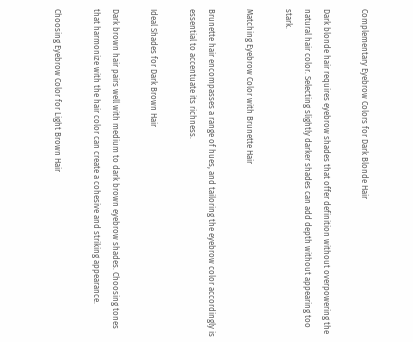Complementary Eyebrow Colors for Dark Blonde Hair

Dark blonde hair requires eyebrow shades that offer definition without overpowering the natural hair color. Selecting slightly darker shades can add depth without appearing too stark.

Matching Eyebrow Color with Brunette Hair

Brunette hair encompasses a range of hues, and tailoring the eyebrow color accordingly is essential to accentuate its richness.

Ideal Shades for Dark Brown Hair

Dark brown hair pairs well with medium to dark brown eyebrow shades. Choosing tones that harmonize with the hair color can create a cohesive and striking appearance.

Choosing Eyebrow Color for Light Brown Hair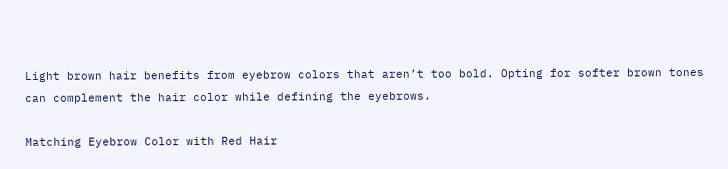Light brown hair benefits from eyebrow colors that aren’t too bold. Opting for softer brown tones can complement the hair color while defining the eyebrows.

Matching Eyebrow Color with Red Hair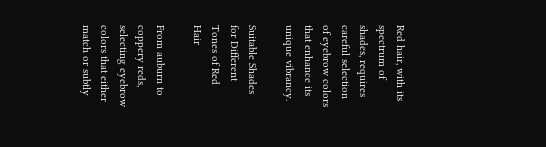Red hair, with its spectrum of shades, requires careful selection of eyebrow colors that enhance its unique vibrancy.

Suitable Shades for Different Tones of Red Hair

From auburn to coppery reds, selecting eyebrow colors that either match or subtly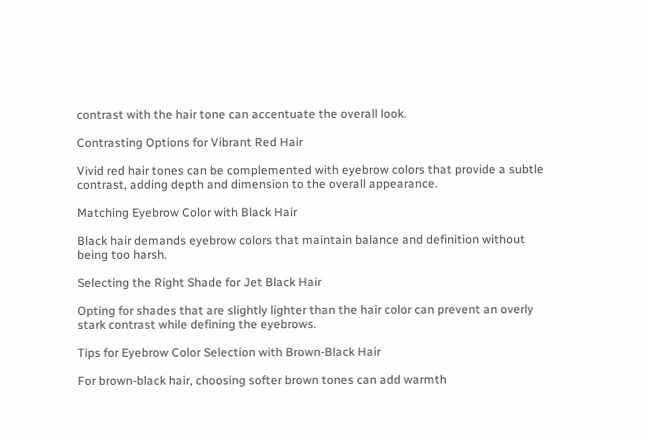contrast with the hair tone can accentuate the overall look.

Contrasting Options for Vibrant Red Hair

Vivid red hair tones can be complemented with eyebrow colors that provide a subtle contrast, adding depth and dimension to the overall appearance.

Matching Eyebrow Color with Black Hair

Black hair demands eyebrow colors that maintain balance and definition without being too harsh.

Selecting the Right Shade for Jet Black Hair

Opting for shades that are slightly lighter than the hair color can prevent an overly stark contrast while defining the eyebrows.

Tips for Eyebrow Color Selection with Brown-Black Hair

For brown-black hair, choosing softer brown tones can add warmth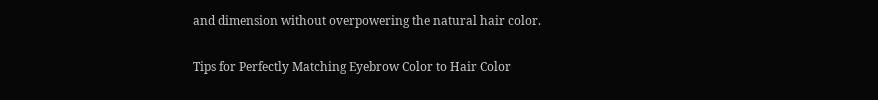and dimension without overpowering the natural hair color.

Tips for Perfectly Matching Eyebrow Color to Hair Color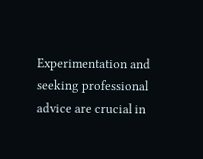Experimentation and seeking professional advice are crucial in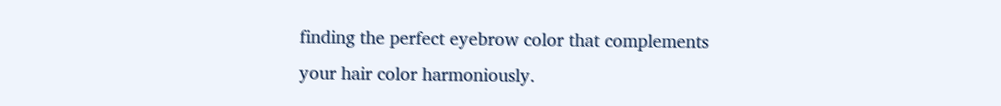finding the perfect eyebrow color that complements your hair color harmoniously.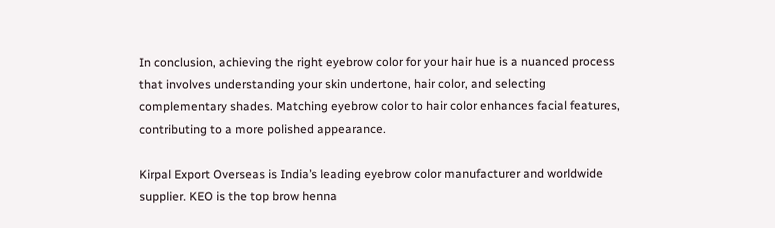In conclusion, achieving the right eyebrow color for your hair hue is a nuanced process that involves understanding your skin undertone, hair color, and selecting complementary shades. Matching eyebrow color to hair color enhances facial features, contributing to a more polished appearance.

Kirpal Export Overseas is India’s leading eyebrow color manufacturer and worldwide supplier. KEO is the top brow henna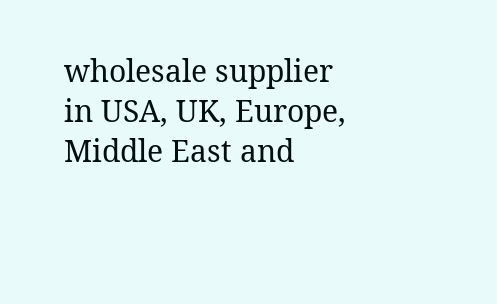wholesale supplier in USA, UK, Europe, Middle East and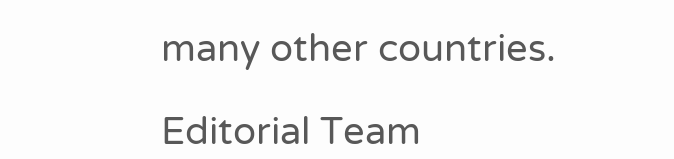many other countries.

Editorial Team